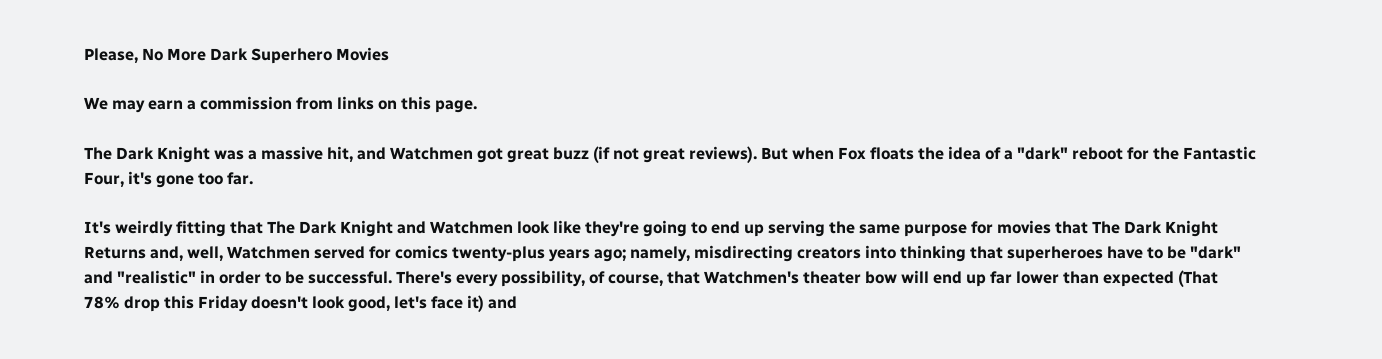Please, No More Dark Superhero Movies

We may earn a commission from links on this page.

The Dark Knight was a massive hit, and Watchmen got great buzz (if not great reviews). But when Fox floats the idea of a "dark" reboot for the Fantastic Four, it's gone too far.

It's weirdly fitting that The Dark Knight and Watchmen look like they're going to end up serving the same purpose for movies that The Dark Knight Returns and, well, Watchmen served for comics twenty-plus years ago; namely, misdirecting creators into thinking that superheroes have to be "dark" and "realistic" in order to be successful. There's every possibility, of course, that Watchmen's theater bow will end up far lower than expected (That 78% drop this Friday doesn't look good, let's face it) and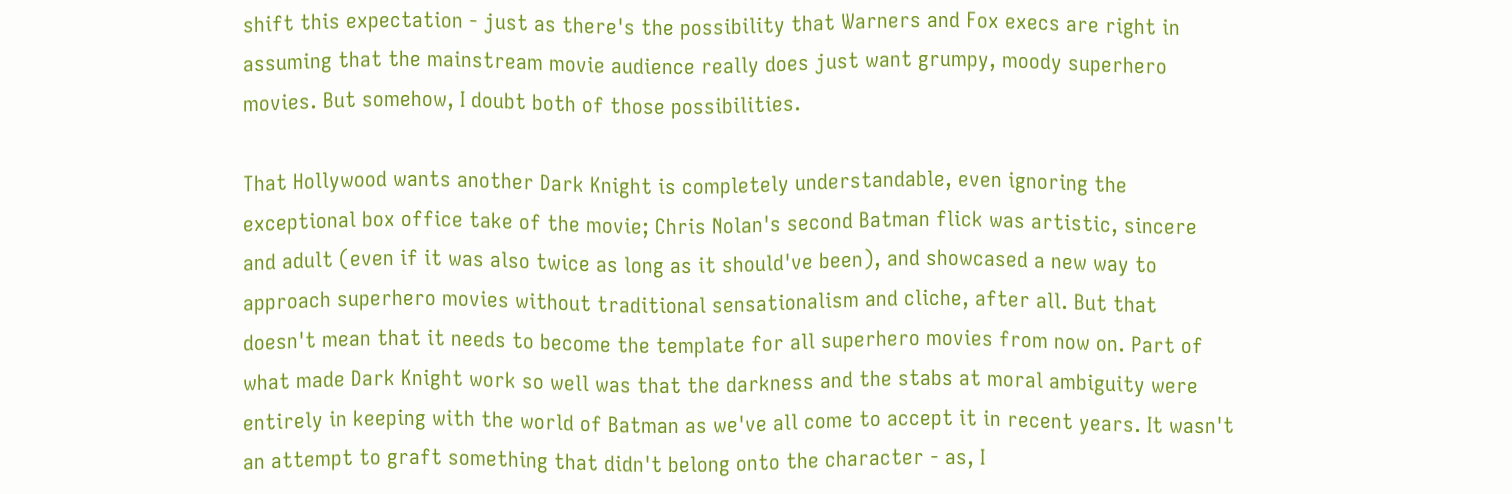shift this expectation - just as there's the possibility that Warners and Fox execs are right in assuming that the mainstream movie audience really does just want grumpy, moody superhero movies. But somehow, I doubt both of those possibilities.

That Hollywood wants another Dark Knight is completely understandable, even ignoring the exceptional box office take of the movie; Chris Nolan's second Batman flick was artistic, sincere and adult (even if it was also twice as long as it should've been), and showcased a new way to approach superhero movies without traditional sensationalism and cliche, after all. But that doesn't mean that it needs to become the template for all superhero movies from now on. Part of what made Dark Knight work so well was that the darkness and the stabs at moral ambiguity were entirely in keeping with the world of Batman as we've all come to accept it in recent years. It wasn't an attempt to graft something that didn't belong onto the character - as, I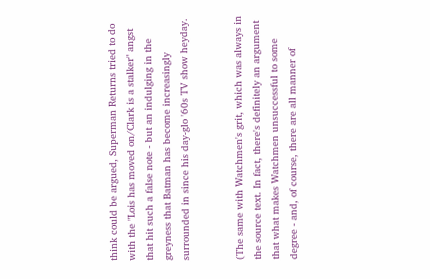think could be argued, Superman Returns tried to do with the "Lois has moved on/Clark is a stalker" angst that hit such a false note - but an indulging in the greyness that Batman has become increasingly surrounded in since his day-glo '60s TV show heyday.


(The same with Watchmen's grit, which was always in the source text. In fact, there's definitely an argument that what makes Watchmen unsuccessful to some degree - and, of course, there are all manner of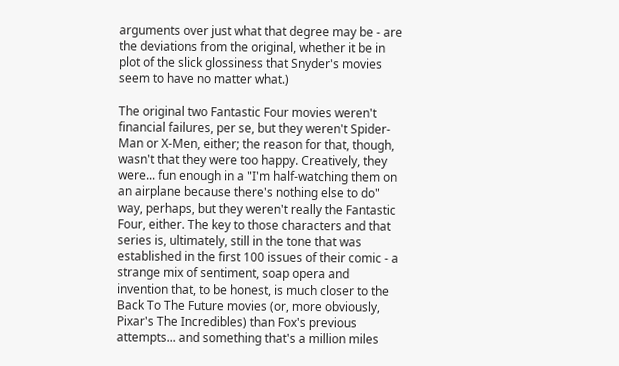arguments over just what that degree may be - are the deviations from the original, whether it be in plot of the slick glossiness that Snyder's movies seem to have no matter what.)

The original two Fantastic Four movies weren't financial failures, per se, but they weren't Spider-Man or X-Men, either; the reason for that, though, wasn't that they were too happy. Creatively, they were... fun enough in a "I'm half-watching them on an airplane because there's nothing else to do" way, perhaps, but they weren't really the Fantastic Four, either. The key to those characters and that series is, ultimately, still in the tone that was established in the first 100 issues of their comic - a strange mix of sentiment, soap opera and invention that, to be honest, is much closer to the Back To The Future movies (or, more obviously, Pixar's The Incredibles) than Fox's previous attempts... and something that's a million miles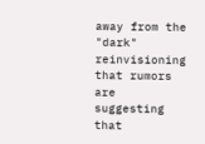away from the "dark" reinvisioning that rumors are suggesting that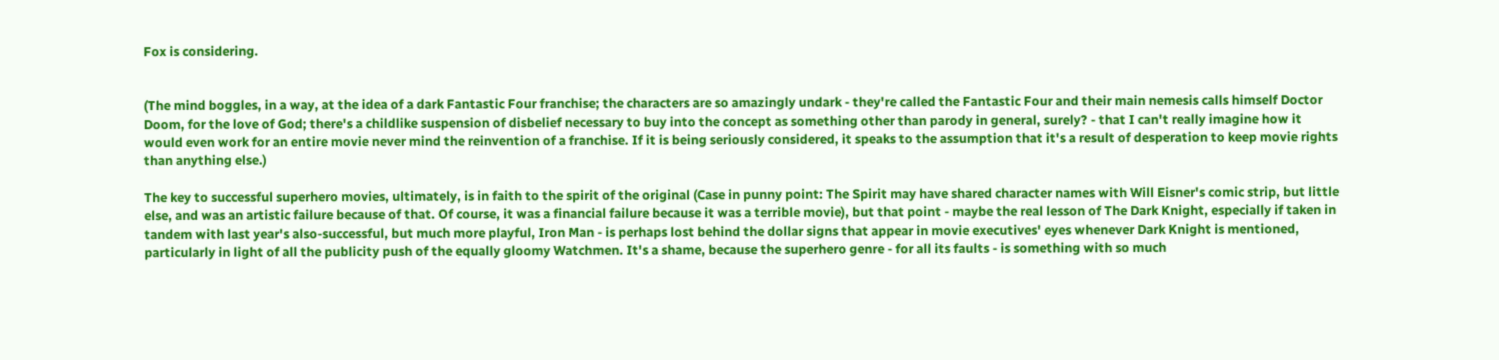Fox is considering.


(The mind boggles, in a way, at the idea of a dark Fantastic Four franchise; the characters are so amazingly undark - they're called the Fantastic Four and their main nemesis calls himself Doctor Doom, for the love of God; there's a childlike suspension of disbelief necessary to buy into the concept as something other than parody in general, surely? - that I can't really imagine how it would even work for an entire movie never mind the reinvention of a franchise. If it is being seriously considered, it speaks to the assumption that it's a result of desperation to keep movie rights than anything else.)

The key to successful superhero movies, ultimately, is in faith to the spirit of the original (Case in punny point: The Spirit may have shared character names with Will Eisner's comic strip, but little else, and was an artistic failure because of that. Of course, it was a financial failure because it was a terrible movie), but that point - maybe the real lesson of The Dark Knight, especially if taken in tandem with last year's also-successful, but much more playful, Iron Man - is perhaps lost behind the dollar signs that appear in movie executives' eyes whenever Dark Knight is mentioned, particularly in light of all the publicity push of the equally gloomy Watchmen. It's a shame, because the superhero genre - for all its faults - is something with so much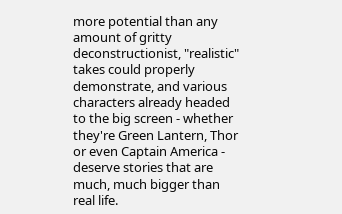more potential than any amount of gritty deconstructionist, "realistic" takes could properly demonstrate, and various characters already headed to the big screen - whether they're Green Lantern, Thor or even Captain America - deserve stories that are much, much bigger than real life.